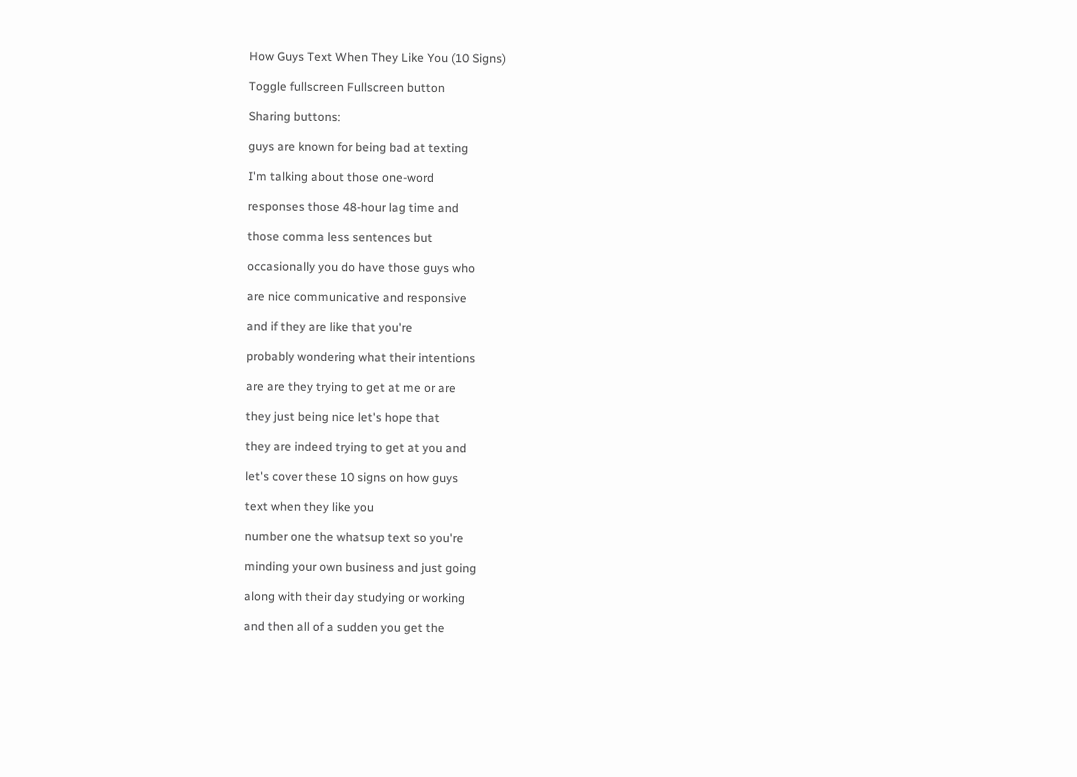How Guys Text When They Like You (10 Signs)

Toggle fullscreen Fullscreen button

Sharing buttons:

guys are known for being bad at texting

I'm talking about those one-word

responses those 48-hour lag time and

those comma less sentences but

occasionally you do have those guys who

are nice communicative and responsive

and if they are like that you're

probably wondering what their intentions

are are they trying to get at me or are

they just being nice let's hope that

they are indeed trying to get at you and

let's cover these 10 signs on how guys

text when they like you

number one the whatsup text so you're

minding your own business and just going

along with their day studying or working

and then all of a sudden you get the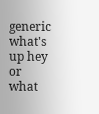generic what's up hey or what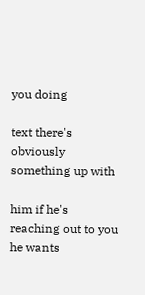you doing

text there's obviously something up with

him if he's reaching out to you he wants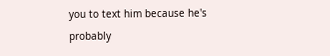you to text him because he's probably